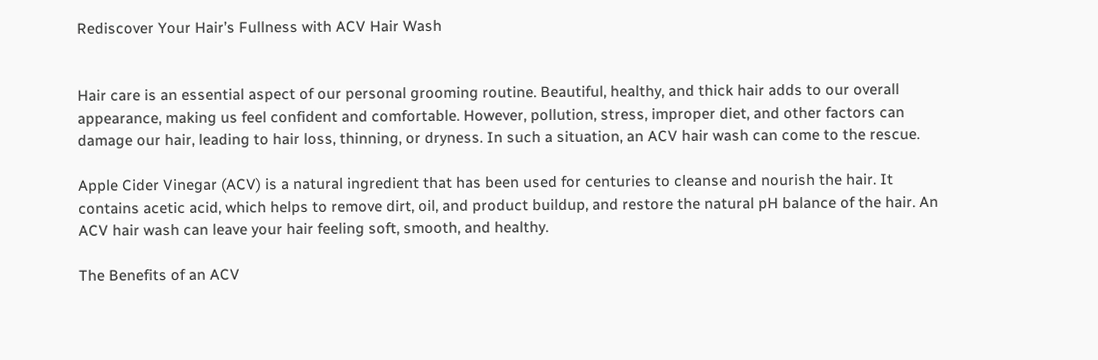Rediscover Your Hair’s Fullness with ACV Hair Wash


Hair care is an essential aspect of our personal grooming routine. Beautiful, healthy, and thick hair adds to our overall appearance, making us feel confident and comfortable. However, pollution, stress, improper diet, and other factors can damage our hair, leading to hair loss, thinning, or dryness. In such a situation, an ACV hair wash can come to the rescue.

Apple Cider Vinegar (ACV) is a natural ingredient that has been used for centuries to cleanse and nourish the hair. It contains acetic acid, which helps to remove dirt, oil, and product buildup, and restore the natural pH balance of the hair. An ACV hair wash can leave your hair feeling soft, smooth, and healthy.

The Benefits of an ACV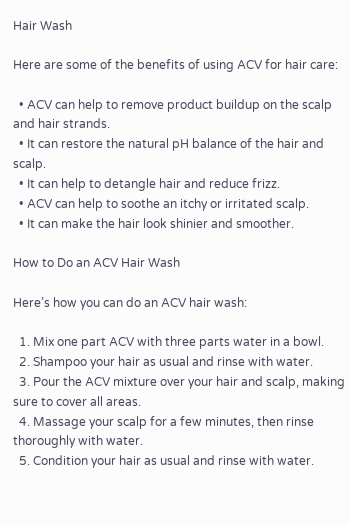Hair Wash

Here are some of the benefits of using ACV for hair care:

  • ACV can help to remove product buildup on the scalp and hair strands.
  • It can restore the natural pH balance of the hair and scalp.
  • It can help to detangle hair and reduce frizz.
  • ACV can help to soothe an itchy or irritated scalp.
  • It can make the hair look shinier and smoother.

How to Do an ACV Hair Wash

Here’s how you can do an ACV hair wash:

  1. Mix one part ACV with three parts water in a bowl.
  2. Shampoo your hair as usual and rinse with water.
  3. Pour the ACV mixture over your hair and scalp, making sure to cover all areas.
  4. Massage your scalp for a few minutes, then rinse thoroughly with water.
  5. Condition your hair as usual and rinse with water.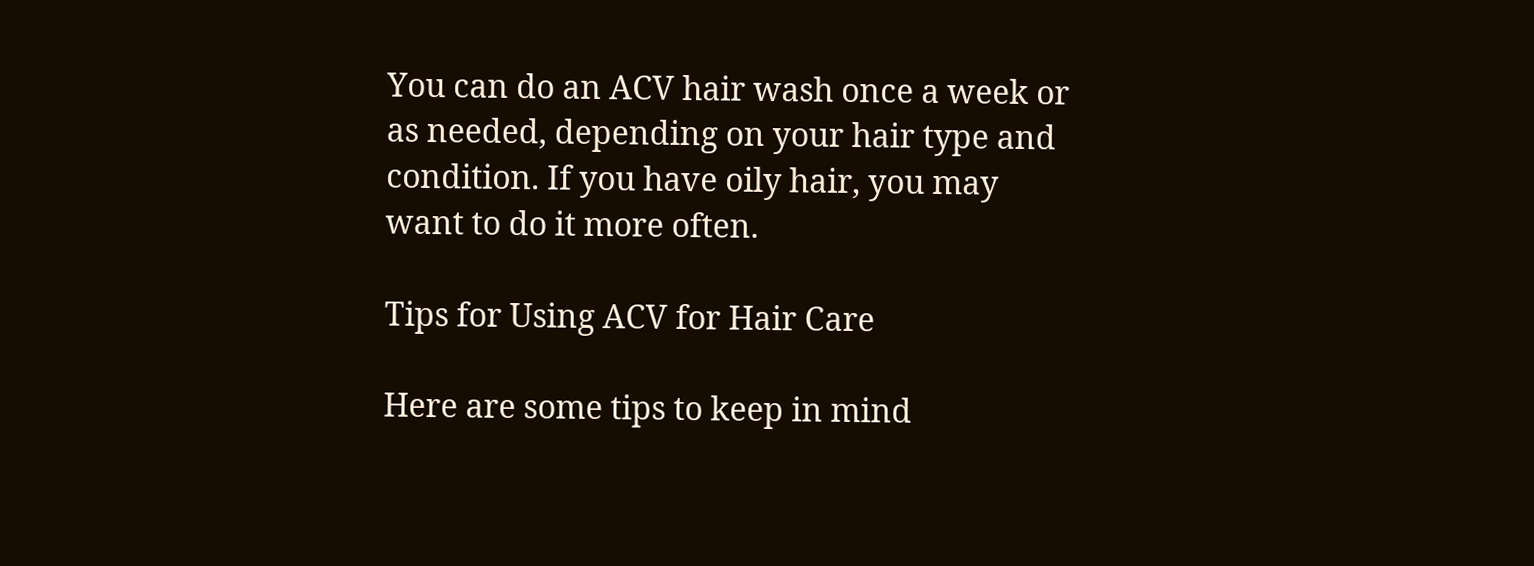You can do an ACV hair wash once a week or as needed, depending on your hair type and condition. If you have oily hair, you may want to do it more often.

Tips for Using ACV for Hair Care

Here are some tips to keep in mind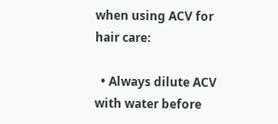when using ACV for hair care:

  • Always dilute ACV with water before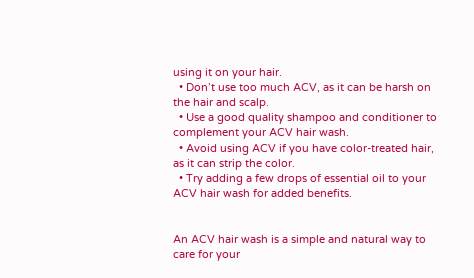using it on your hair.
  • Don’t use too much ACV, as it can be harsh on the hair and scalp.
  • Use a good quality shampoo and conditioner to complement your ACV hair wash.
  • Avoid using ACV if you have color-treated hair, as it can strip the color.
  • Try adding a few drops of essential oil to your ACV hair wash for added benefits.


An ACV hair wash is a simple and natural way to care for your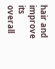hair and improve its overall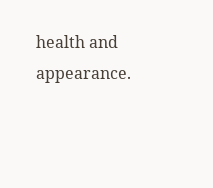health and appearance.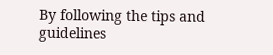By following the tips and guidelines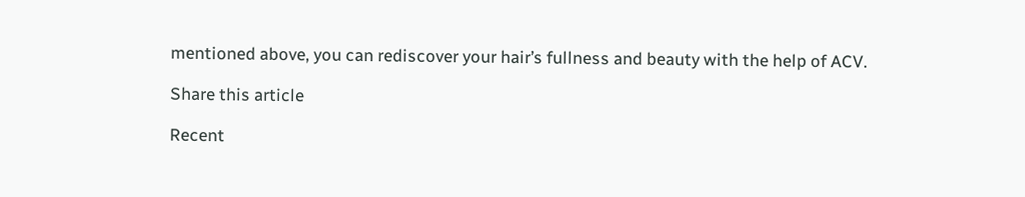mentioned above, you can rediscover your hair’s fullness and beauty with the help of ACV.

Share this article

Recent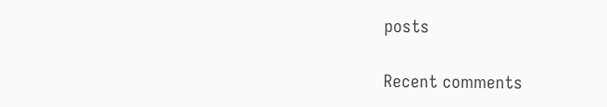posts

Recent comments